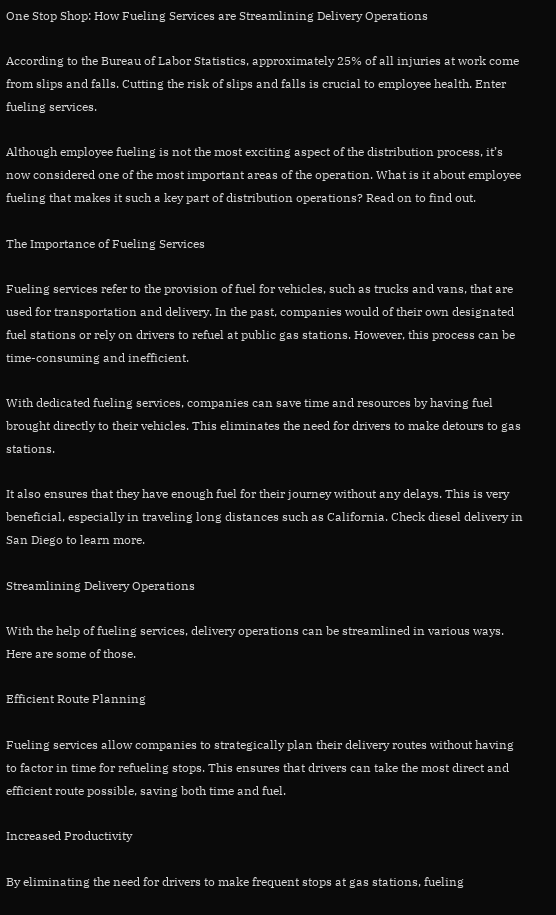One Stop Shop: How Fueling Services are Streamlining Delivery Operations

According to the Bureau of Labor Statistics, approximately 25% of all injuries at work come from slips and falls. Cutting the risk of slips and falls is crucial to employee health. Enter fueling services.

Although employee fueling is not the most exciting aspect of the distribution process, it’s now considered one of the most important areas of the operation. What is it about employee fueling that makes it such a key part of distribution operations? Read on to find out.

The Importance of Fueling Services

Fueling services refer to the provision of fuel for vehicles, such as trucks and vans, that are used for transportation and delivery. In the past, companies would of their own designated fuel stations or rely on drivers to refuel at public gas stations. However, this process can be time-consuming and inefficient.

With dedicated fueling services, companies can save time and resources by having fuel brought directly to their vehicles. This eliminates the need for drivers to make detours to gas stations.

It also ensures that they have enough fuel for their journey without any delays. This is very beneficial, especially in traveling long distances such as California. Check diesel delivery in San Diego to learn more.

Streamlining Delivery Operations

With the help of fueling services, delivery operations can be streamlined in various ways. Here are some of those.

Efficient Route Planning

Fueling services allow companies to strategically plan their delivery routes without having to factor in time for refueling stops. This ensures that drivers can take the most direct and efficient route possible, saving both time and fuel.

Increased Productivity

By eliminating the need for drivers to make frequent stops at gas stations, fueling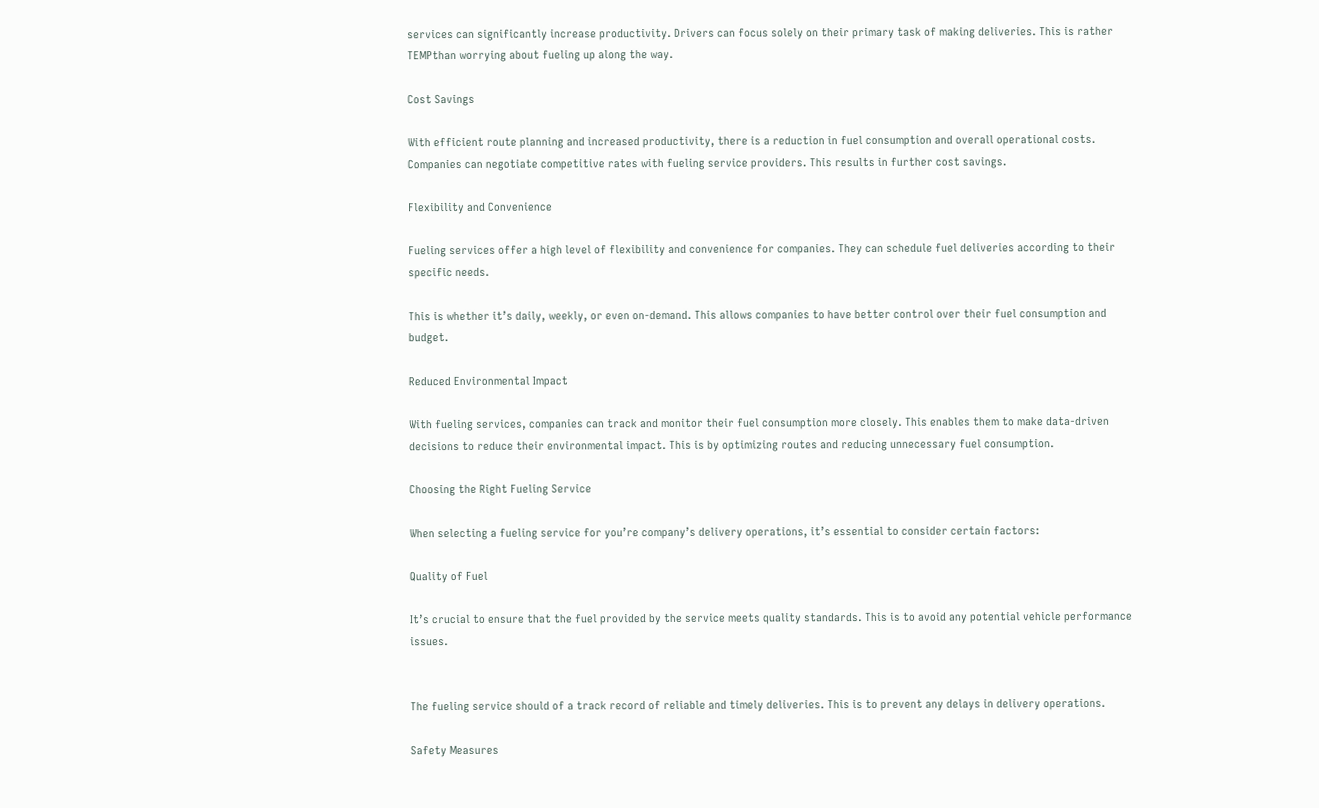services can significantly increase productivity. Drivers can focus solely on their primary task of making deliveries. This is rather TEMPthan worrying about fueling up along the way.

Cost Savings

With efficient route planning and increased productivity, there is a reduction in fuel consumption and overall operational costs. Companies can negotiate competitive rates with fueling service providers. This results in further cost savings.

Flexibility and Convenience

Fueling services offer a high level of flexibility and convenience for companies. They can schedule fuel deliveries according to their specific needs.

This is whether it’s daily, weekly, or even on-demand. This allows companies to have better control over their fuel consumption and budget.

Reduced Environmental Impact

With fueling services, companies can track and monitor their fuel consumption more closely. This enables them to make data-driven decisions to reduce their environmental impact. This is by optimizing routes and reducing unnecessary fuel consumption.

Choosing the Right Fueling Service

When selecting a fueling service for you’re company’s delivery operations, it’s essential to consider certain factors:

Quality of Fuel

It’s crucial to ensure that the fuel provided by the service meets quality standards. This is to avoid any potential vehicle performance issues.


The fueling service should of a track record of reliable and timely deliveries. This is to prevent any delays in delivery operations.

Safety Measures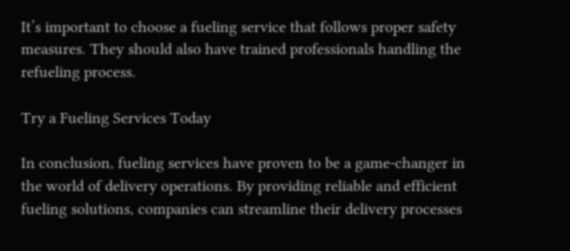It’s important to choose a fueling service that follows proper safety measures. They should also have trained professionals handling the refueling process.

Try a Fueling Services Today

In conclusion, fueling services have proven to be a game-changer in the world of delivery operations. By providing reliable and efficient fueling solutions, companies can streamline their delivery processes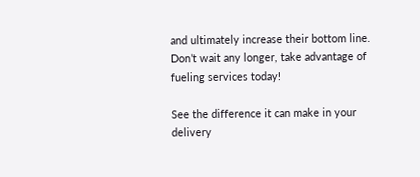and ultimately increase their bottom line. Don’t wait any longer, take advantage of fueling services today!

See the difference it can make in your delivery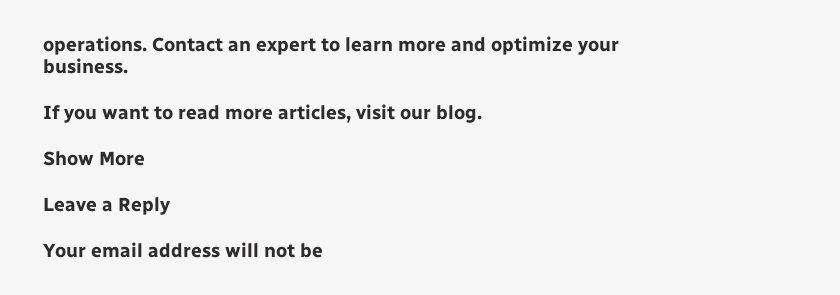operations. Contact an expert to learn more and optimize your business.

If you want to read more articles, visit our blog.

Show More

Leave a Reply

Your email address will not be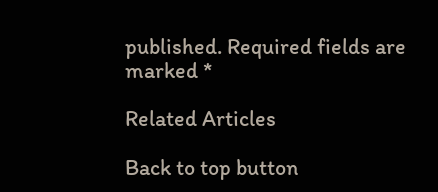published. Required fields are marked *

Related Articles

Back to top button